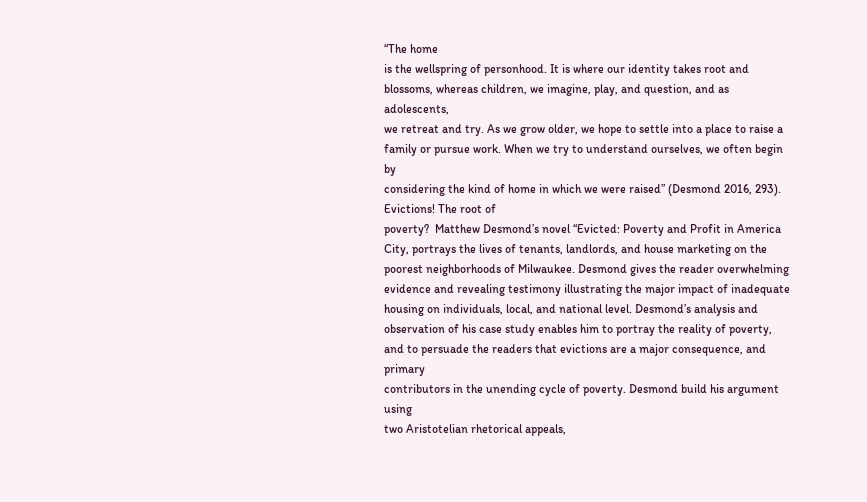“The home
is the wellspring of personhood. It is where our identity takes root and
blossoms, whereas children, we imagine, play, and question, and as adolescents,
we retreat and try. As we grow older, we hope to settle into a place to raise a
family or pursue work. When we try to understand ourselves, we often begin by
considering the kind of home in which we were raised” (Desmond 2016, 293).  Evictions! The root of
poverty?  Matthew Desmond’s novel “Evicted: Poverty and Profit in America
City, portrays the lives of tenants, landlords, and house marketing on the
poorest neighborhoods of Milwaukee. Desmond gives the reader overwhelming
evidence and revealing testimony illustrating the major impact of inadequate
housing on individuals, local, and national level. Desmond’s analysis and
observation of his case study enables him to portray the reality of poverty,
and to persuade the readers that evictions are a major consequence, and primary
contributors in the unending cycle of poverty. Desmond build his argument using
two Aristotelian rhetorical appeals,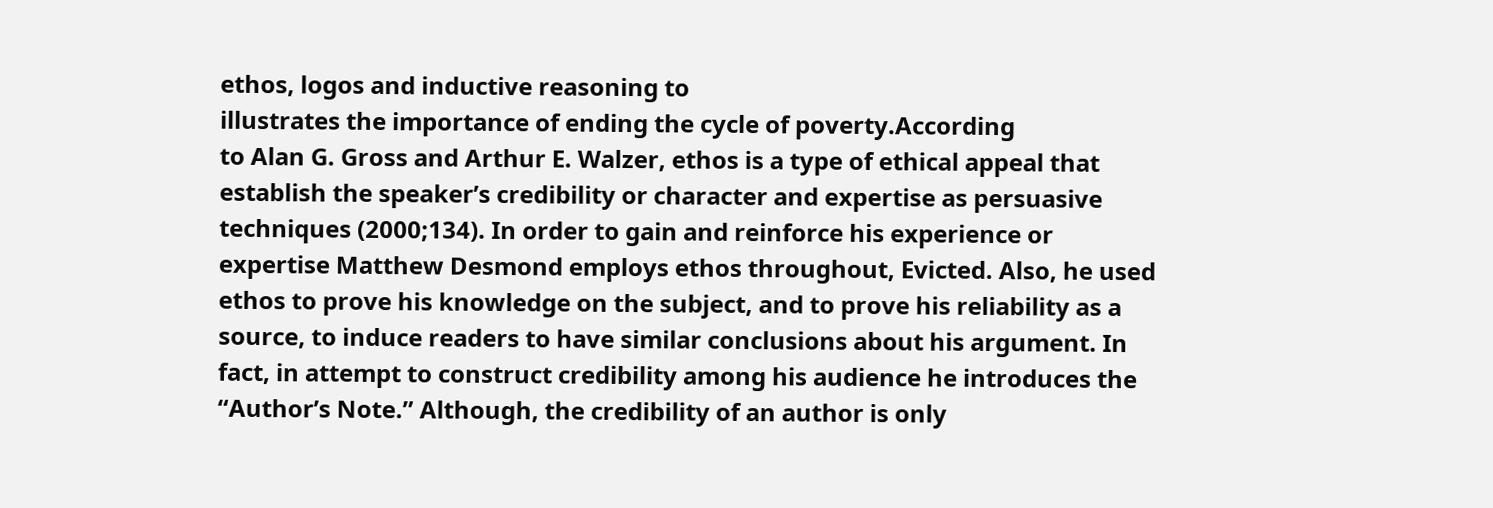ethos, logos and inductive reasoning to
illustrates the importance of ending the cycle of poverty.According
to Alan G. Gross and Arthur E. Walzer, ethos is a type of ethical appeal that
establish the speaker’s credibility or character and expertise as persuasive
techniques (2000;134). In order to gain and reinforce his experience or
expertise Matthew Desmond employs ethos throughout, Evicted. Also, he used
ethos to prove his knowledge on the subject, and to prove his reliability as a
source, to induce readers to have similar conclusions about his argument. In
fact, in attempt to construct credibility among his audience he introduces the
“Author’s Note.” Although, the credibility of an author is only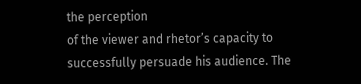the perception
of the viewer and rhetor’s capacity to successfully persuade his audience. The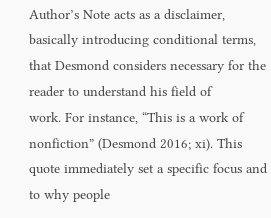Author’s Note acts as a disclaimer, basically introducing conditional terms,
that Desmond considers necessary for the reader to understand his field of
work. For instance, “This is a work of nonfiction” (Desmond 2016; xi). This
quote immediately set a specific focus and to why people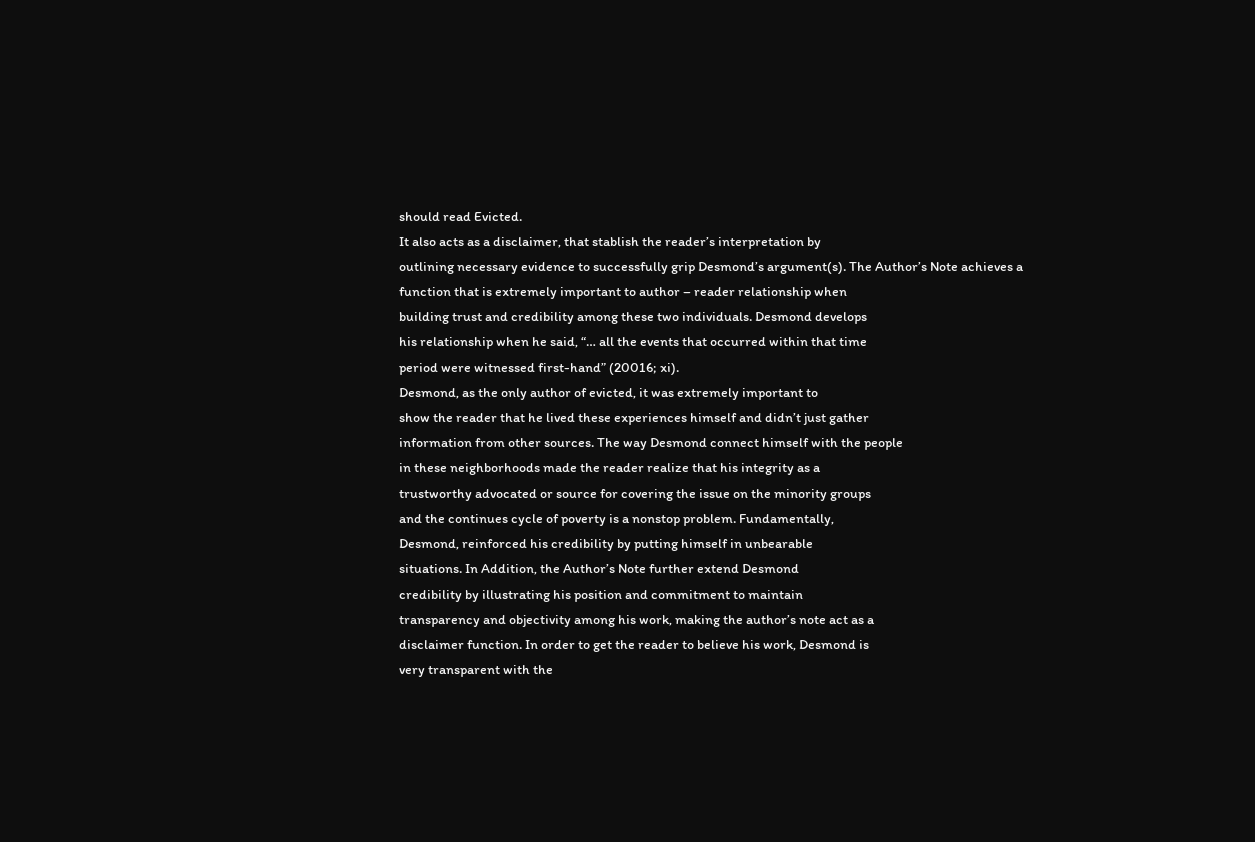should read Evicted.
It also acts as a disclaimer, that stablish the reader’s interpretation by
outlining necessary evidence to successfully grip Desmond’s argument(s). The Author’s Note achieves a
function that is extremely important to author – reader relationship when
building trust and credibility among these two individuals. Desmond develops
his relationship when he said, “… all the events that occurred within that time
period were witnessed first-hand” (20016; xi).
Desmond, as the only author of evicted, it was extremely important to
show the reader that he lived these experiences himself and didn’t just gather
information from other sources. The way Desmond connect himself with the people
in these neighborhoods made the reader realize that his integrity as a
trustworthy advocated or source for covering the issue on the minority groups
and the continues cycle of poverty is a nonstop problem. Fundamentally,
Desmond, reinforced his credibility by putting himself in unbearable
situations. In Addition, the Author’s Note further extend Desmond
credibility by illustrating his position and commitment to maintain
transparency and objectivity among his work, making the author’s note act as a
disclaimer function. In order to get the reader to believe his work, Desmond is
very transparent with the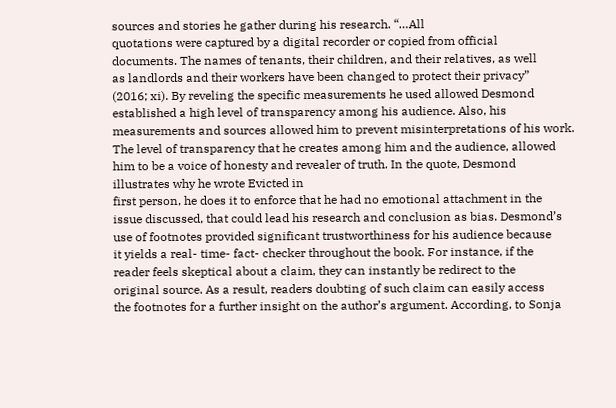sources and stories he gather during his research. “…All
quotations were captured by a digital recorder or copied from official
documents. The names of tenants, their children, and their relatives, as well
as landlords and their workers have been changed to protect their privacy”
(2016; xi). By reveling the specific measurements he used allowed Desmond
established a high level of transparency among his audience. Also, his
measurements and sources allowed him to prevent misinterpretations of his work.
The level of transparency that he creates among him and the audience, allowed
him to be a voice of honesty and revealer of truth. In the quote, Desmond
illustrates why he wrote Evicted in
first person, he does it to enforce that he had no emotional attachment in the
issue discussed, that could lead his research and conclusion as bias. Desmond’s
use of footnotes provided significant trustworthiness for his audience because
it yields a real- time- fact- checker throughout the book. For instance, if the
reader feels skeptical about a claim, they can instantly be redirect to the
original source. As a result, readers doubting of such claim can easily access
the footnotes for a further insight on the author’s argument. According, to Sonja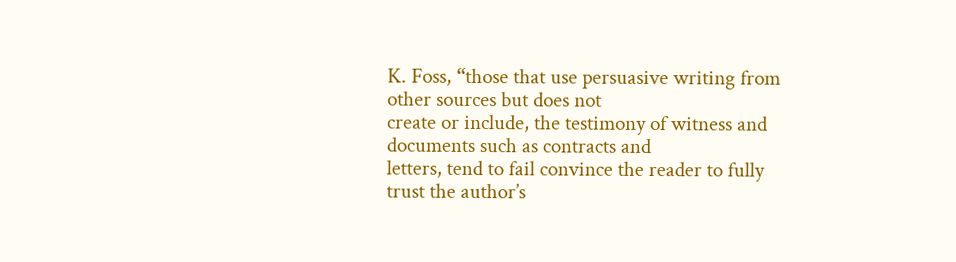K. Foss, “those that use persuasive writing from other sources but does not
create or include, the testimony of witness and documents such as contracts and
letters, tend to fail convince the reader to fully trust the author’s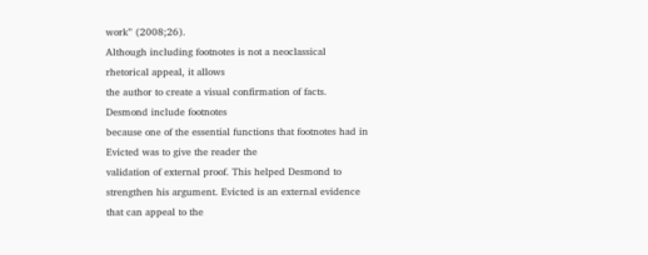work” (2008;26).
Although including footnotes is not a neoclassical rhetorical appeal, it allows
the author to create a visual confirmation of facts. Desmond include footnotes
because one of the essential functions that footnotes had in Evicted was to give the reader the
validation of external proof. This helped Desmond to strengthen his argument. Evicted is an external evidence
that can appeal to the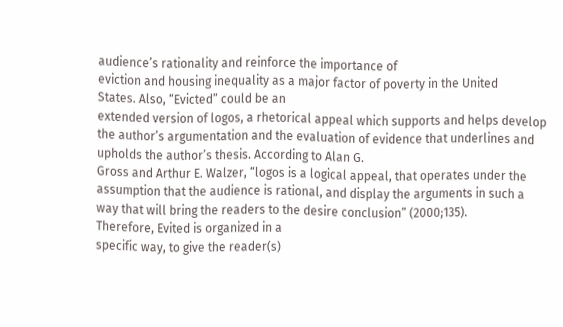audience’s rationality and reinforce the importance of
eviction and housing inequality as a major factor of poverty in the United
States. Also, “Evicted” could be an
extended version of logos, a rhetorical appeal which supports and helps develop
the author’s argumentation and the evaluation of evidence that underlines and
upholds the author’s thesis. According to Alan G.
Gross and Arthur E. Walzer, “logos is a logical appeal, that operates under the
assumption that the audience is rational, and display the arguments in such a
way that will bring the readers to the desire conclusion” (2000;135).
Therefore, Evited is organized in a
specific way, to give the reader(s)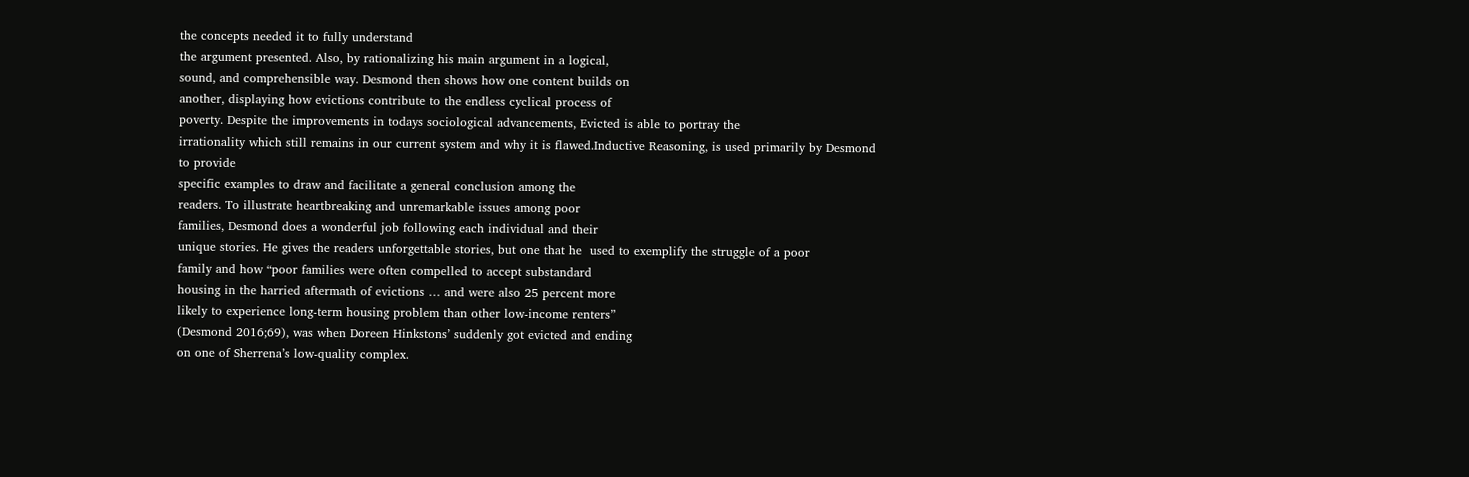the concepts needed it to fully understand
the argument presented. Also, by rationalizing his main argument in a logical,
sound, and comprehensible way. Desmond then shows how one content builds on
another, displaying how evictions contribute to the endless cyclical process of
poverty. Despite the improvements in todays sociological advancements, Evicted is able to portray the
irrationality which still remains in our current system and why it is flawed.Inductive Reasoning, is used primarily by Desmond to provide
specific examples to draw and facilitate a general conclusion among the
readers. To illustrate heartbreaking and unremarkable issues among poor
families, Desmond does a wonderful job following each individual and their
unique stories. He gives the readers unforgettable stories, but one that he  used to exemplify the struggle of a poor
family and how “poor families were often compelled to accept substandard
housing in the harried aftermath of evictions … and were also 25 percent more
likely to experience long-term housing problem than other low-income renters”
(Desmond 2016;69), was when Doreen Hinkstons’ suddenly got evicted and ending
on one of Sherrena’s low-quality complex.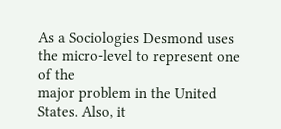As a Sociologies Desmond uses the micro-level to represent one of the
major problem in the United States. Also, it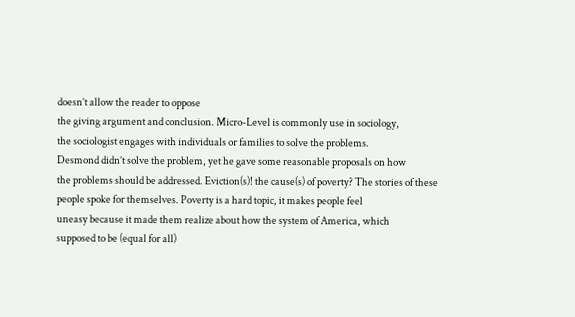doesn’t allow the reader to oppose
the giving argument and conclusion. Micro-Level is commonly use in sociology,
the sociologist engages with individuals or families to solve the problems.
Desmond didn’t solve the problem, yet he gave some reasonable proposals on how
the problems should be addressed. Eviction(s)! the cause(s) of poverty? The stories of these
people spoke for themselves. Poverty is a hard topic, it makes people feel
uneasy because it made them realize about how the system of America, which
supposed to be (equal for all)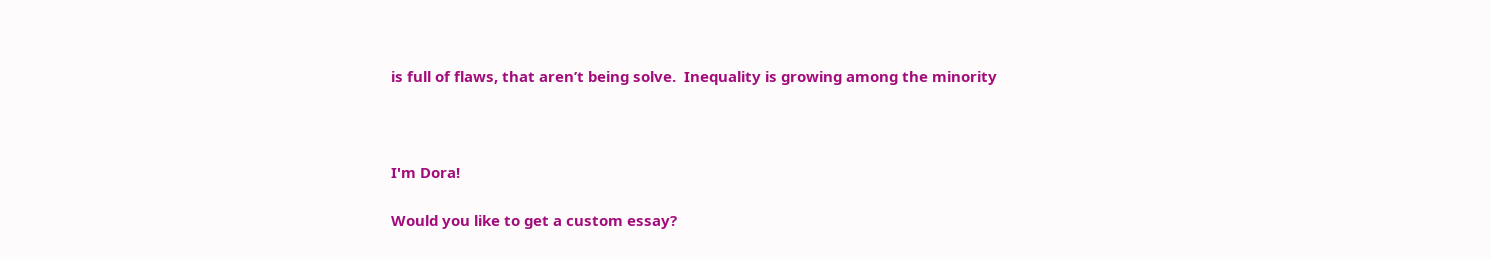is full of flaws, that aren’t being solve.  Inequality is growing among the minority



I'm Dora!

Would you like to get a custom essay?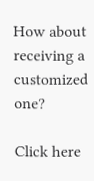How about receiving a customized one?

Click here